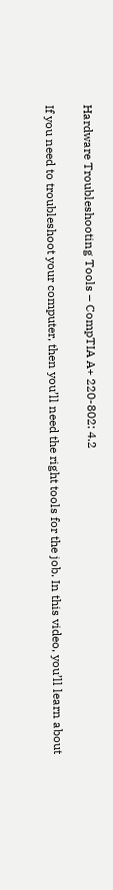Hardware Troubleshooting Tools – CompTIA A+ 220-802: 4.2

If you need to troubleshoot your computer, then you’ll need the right tools for the job. In this video, you’ll learn about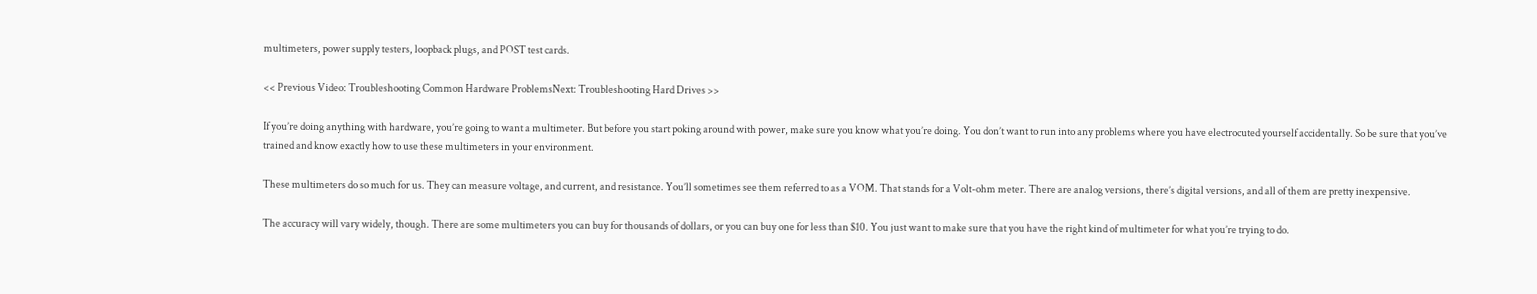multimeters, power supply testers, loopback plugs, and POST test cards.

<< Previous Video: Troubleshooting Common Hardware ProblemsNext: Troubleshooting Hard Drives >>

If you’re doing anything with hardware, you’re going to want a multimeter. But before you start poking around with power, make sure you know what you’re doing. You don’t want to run into any problems where you have electrocuted yourself accidentally. So be sure that you’ve trained and know exactly how to use these multimeters in your environment.

These multimeters do so much for us. They can measure voltage, and current, and resistance. You’ll sometimes see them referred to as a VOM. That stands for a Volt-ohm meter. There are analog versions, there’s digital versions, and all of them are pretty inexpensive.

The accuracy will vary widely, though. There are some multimeters you can buy for thousands of dollars, or you can buy one for less than $10. You just want to make sure that you have the right kind of multimeter for what you’re trying to do.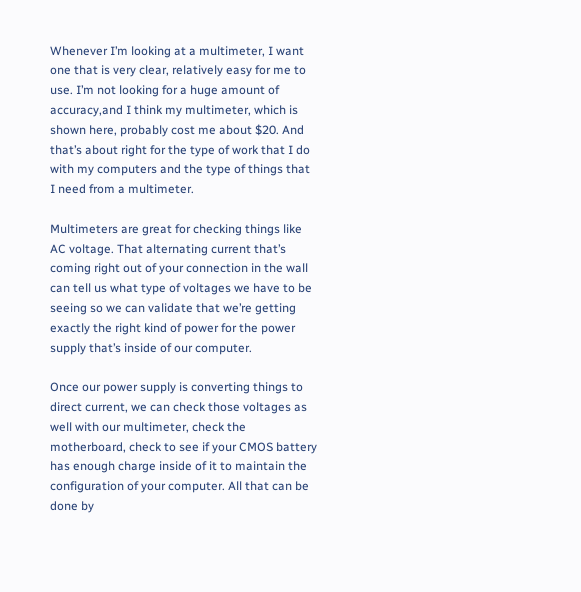Whenever I’m looking at a multimeter, I want one that is very clear, relatively easy for me to use. I’m not looking for a huge amount of accuracy,and I think my multimeter, which is shown here, probably cost me about $20. And that’s about right for the type of work that I do with my computers and the type of things that I need from a multimeter.

Multimeters are great for checking things like AC voltage. That alternating current that’s coming right out of your connection in the wall can tell us what type of voltages we have to be seeing so we can validate that we’re getting exactly the right kind of power for the power supply that’s inside of our computer.

Once our power supply is converting things to direct current, we can check those voltages as well with our multimeter, check the motherboard, check to see if your CMOS battery has enough charge inside of it to maintain the configuration of your computer. All that can be done by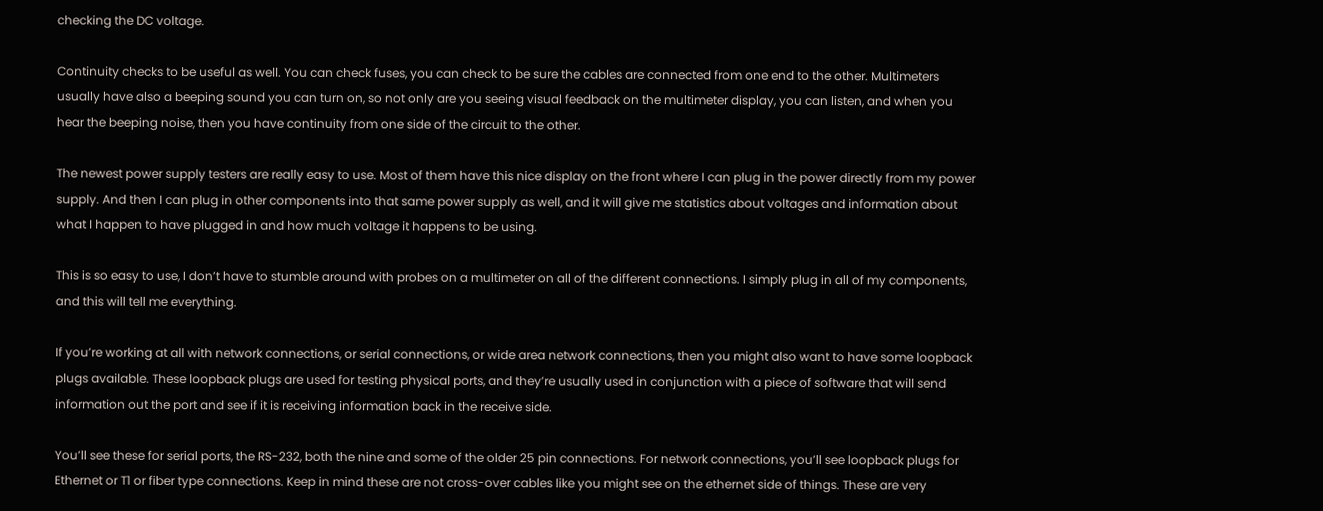checking the DC voltage.

Continuity checks to be useful as well. You can check fuses, you can check to be sure the cables are connected from one end to the other. Multimeters usually have also a beeping sound you can turn on, so not only are you seeing visual feedback on the multimeter display, you can listen, and when you hear the beeping noise, then you have continuity from one side of the circuit to the other.

The newest power supply testers are really easy to use. Most of them have this nice display on the front where I can plug in the power directly from my power supply. And then I can plug in other components into that same power supply as well, and it will give me statistics about voltages and information about what I happen to have plugged in and how much voltage it happens to be using.

This is so easy to use, I don’t have to stumble around with probes on a multimeter on all of the different connections. I simply plug in all of my components, and this will tell me everything.

If you’re working at all with network connections, or serial connections, or wide area network connections, then you might also want to have some loopback plugs available. These loopback plugs are used for testing physical ports, and they’re usually used in conjunction with a piece of software that will send information out the port and see if it is receiving information back in the receive side.

You’ll see these for serial ports, the RS-232, both the nine and some of the older 25 pin connections. For network connections, you’ll see loopback plugs for Ethernet or T1 or fiber type connections. Keep in mind these are not cross-over cables like you might see on the ethernet side of things. These are very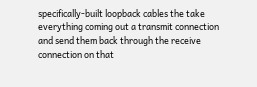specifically-built loopback cables the take everything coming out a transmit connection and send them back through the receive connection on that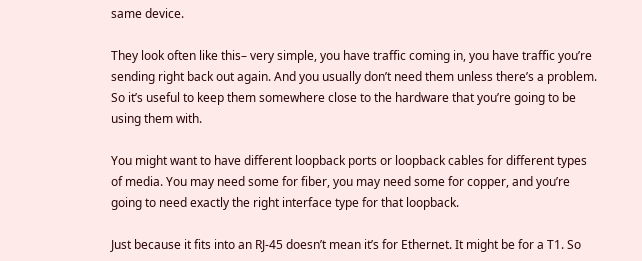same device.

They look often like this– very simple, you have traffic coming in, you have traffic you’re sending right back out again. And you usually don’t need them unless there’s a problem. So it’s useful to keep them somewhere close to the hardware that you’re going to be using them with.

You might want to have different loopback ports or loopback cables for different types of media. You may need some for fiber, you may need some for copper, and you’re going to need exactly the right interface type for that loopback.

Just because it fits into an RJ-45 doesn’t mean it’s for Ethernet. It might be for a T1. So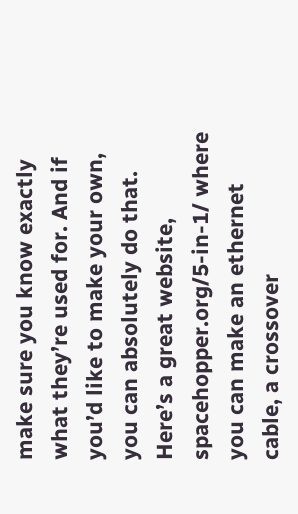make sure you know exactly what they’re used for. And if you’d like to make your own, you can absolutely do that. Here’s a great website, spacehopper.org/5-in-1/ where you can make an ethernet cable, a crossover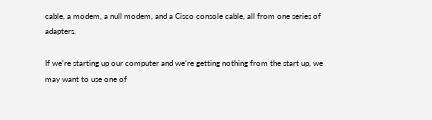cable, a modem, a null modem, and a Cisco console cable, all from one series of adapters.

If we’re starting up our computer and we’re getting nothing from the start up, we may want to use one of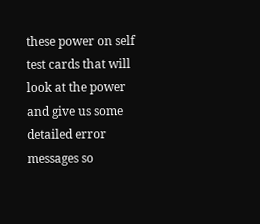these power on self test cards that will look at the power and give us some detailed error messages so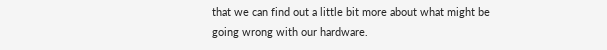that we can find out a little bit more about what might be going wrong with our hardware.